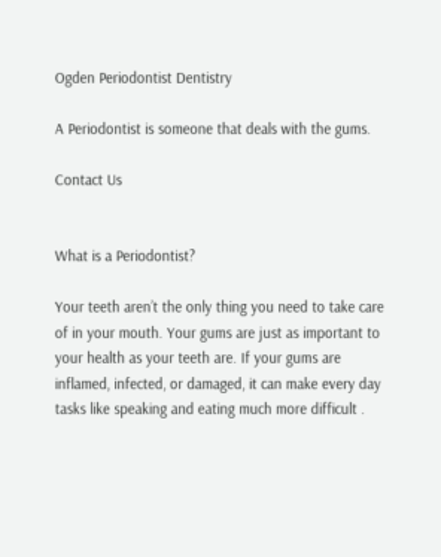Ogden Periodontist Dentistry

A Periodontist is someone that deals with the gums.

Contact Us


What is a Periodontist?

Your teeth aren’t the only thing you need to take care of in your mouth. Your gums are just as important to your health as your teeth are. If your gums are inflamed, infected, or damaged, it can make every day tasks like speaking and eating much more difficult .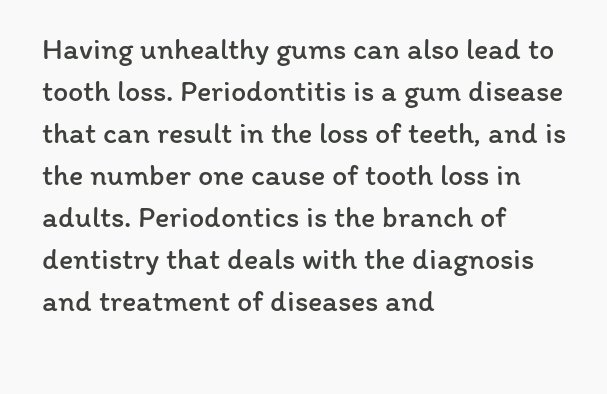Having unhealthy gums can also lead to tooth loss. Periodontitis is a gum disease that can result in the loss of teeth, and is the number one cause of tooth loss in adults. Periodontics is the branch of dentistry that deals with the diagnosis and treatment of diseases and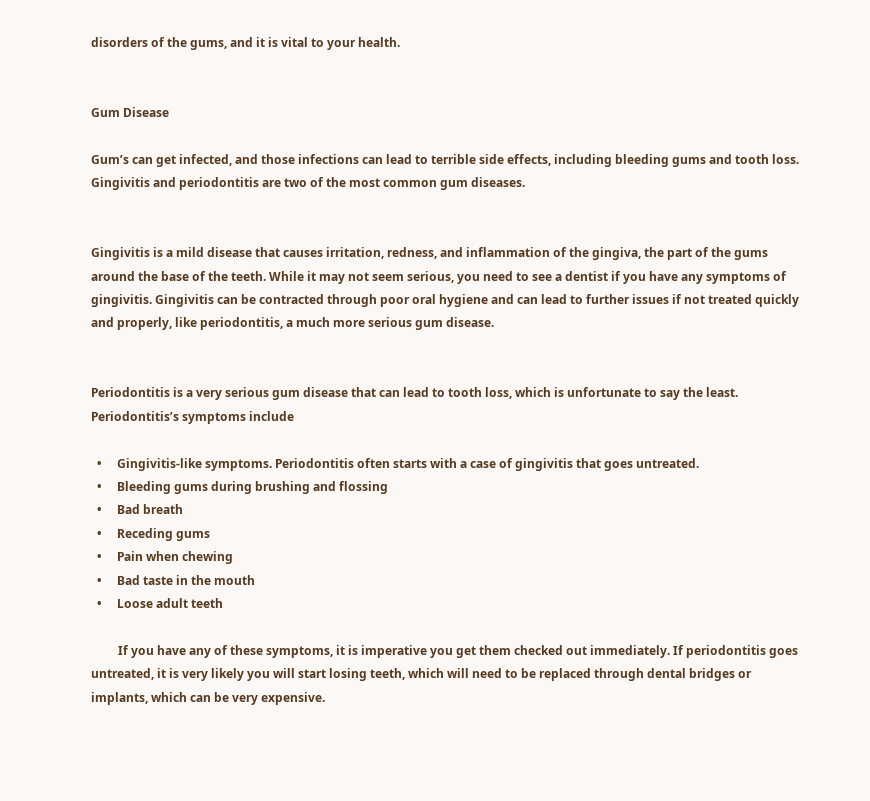disorders of the gums, and it is vital to your health.


Gum Disease

Gum’s can get infected, and those infections can lead to terrible side effects, including bleeding gums and tooth loss. Gingivitis and periodontitis are two of the most common gum diseases.


Gingivitis is a mild disease that causes irritation, redness, and inflammation of the gingiva, the part of the gums around the base of the teeth. While it may not seem serious, you need to see a dentist if you have any symptoms of gingivitis. Gingivitis can be contracted through poor oral hygiene and can lead to further issues if not treated quickly and properly, like periodontitis, a much more serious gum disease.


Periodontitis is a very serious gum disease that can lead to tooth loss, which is unfortunate to say the least.  Periodontitis’s symptoms include

  •     Gingivitis-like symptoms. Periodontitis often starts with a case of gingivitis that goes untreated.
  •     Bleeding gums during brushing and flossing
  •     Bad breath
  •     Receding gums
  •     Pain when chewing
  •     Bad taste in the mouth
  •     Loose adult teeth

         If you have any of these symptoms, it is imperative you get them checked out immediately. If periodontitis goes untreated, it is very likely you will start losing teeth, which will need to be replaced through dental bridges or implants, which can be very expensive.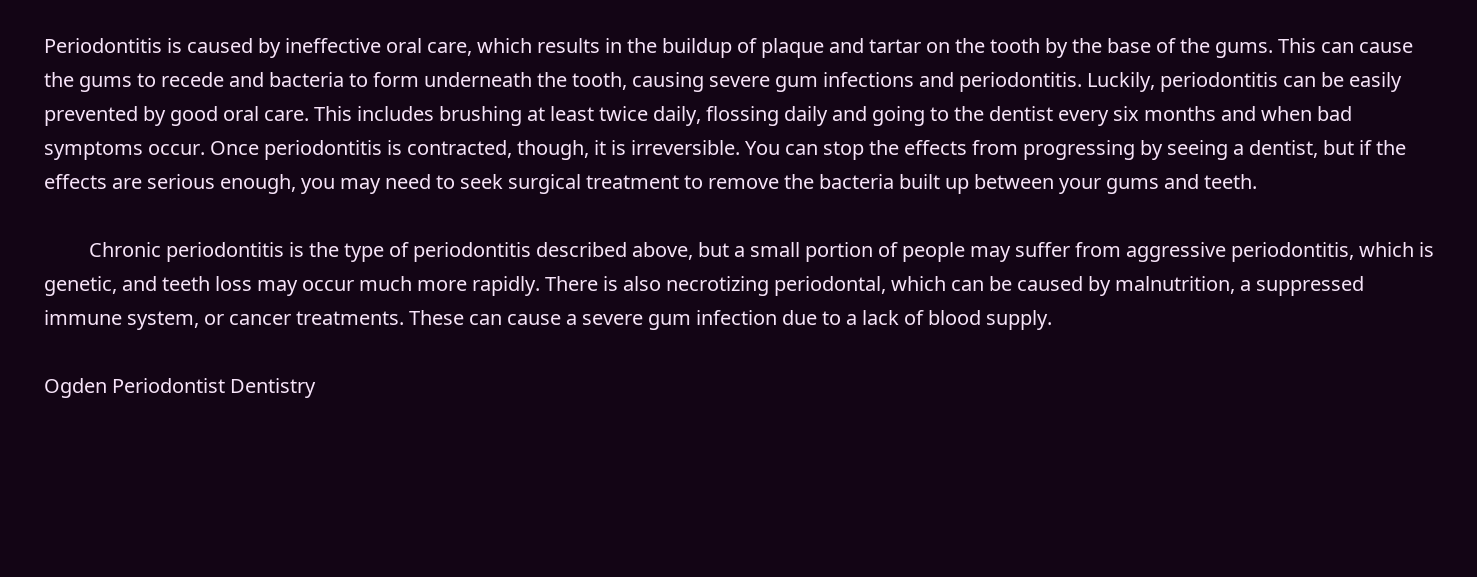Periodontitis is caused by ineffective oral care, which results in the buildup of plaque and tartar on the tooth by the base of the gums. This can cause the gums to recede and bacteria to form underneath the tooth, causing severe gum infections and periodontitis. Luckily, periodontitis can be easily prevented by good oral care. This includes brushing at least twice daily, flossing daily and going to the dentist every six months and when bad symptoms occur. Once periodontitis is contracted, though, it is irreversible. You can stop the effects from progressing by seeing a dentist, but if the effects are serious enough, you may need to seek surgical treatment to remove the bacteria built up between your gums and teeth.

         Chronic periodontitis is the type of periodontitis described above, but a small portion of people may suffer from aggressive periodontitis, which is genetic, and teeth loss may occur much more rapidly. There is also necrotizing periodontal, which can be caused by malnutrition, a suppressed immune system, or cancer treatments. These can cause a severe gum infection due to a lack of blood supply.

Ogden Periodontist Dentistry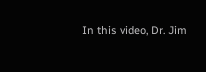In this video, Dr. Jim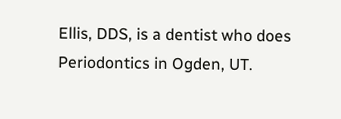Ellis, DDS, is a dentist who does Periodontics in Ogden, UT.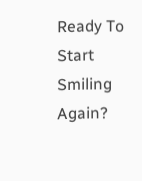Ready To Start Smiling Again?